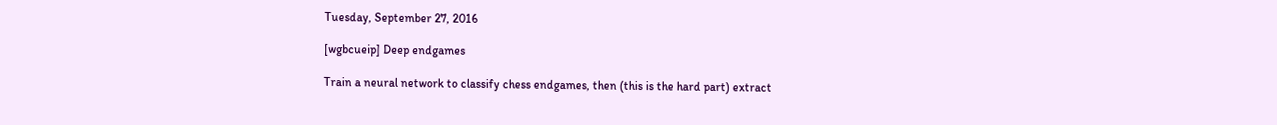Tuesday, September 27, 2016

[wgbcueip] Deep endgames

Train a neural network to classify chess endgames, then (this is the hard part) extract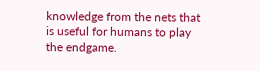knowledge from the nets that is useful for humans to play the endgame.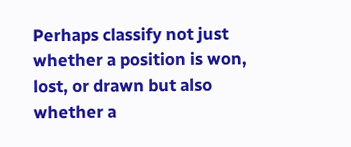Perhaps classify not just whether a position is won, lost, or drawn but also whether a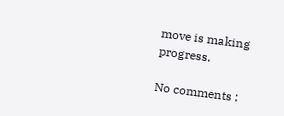move is making progress.

No comments :